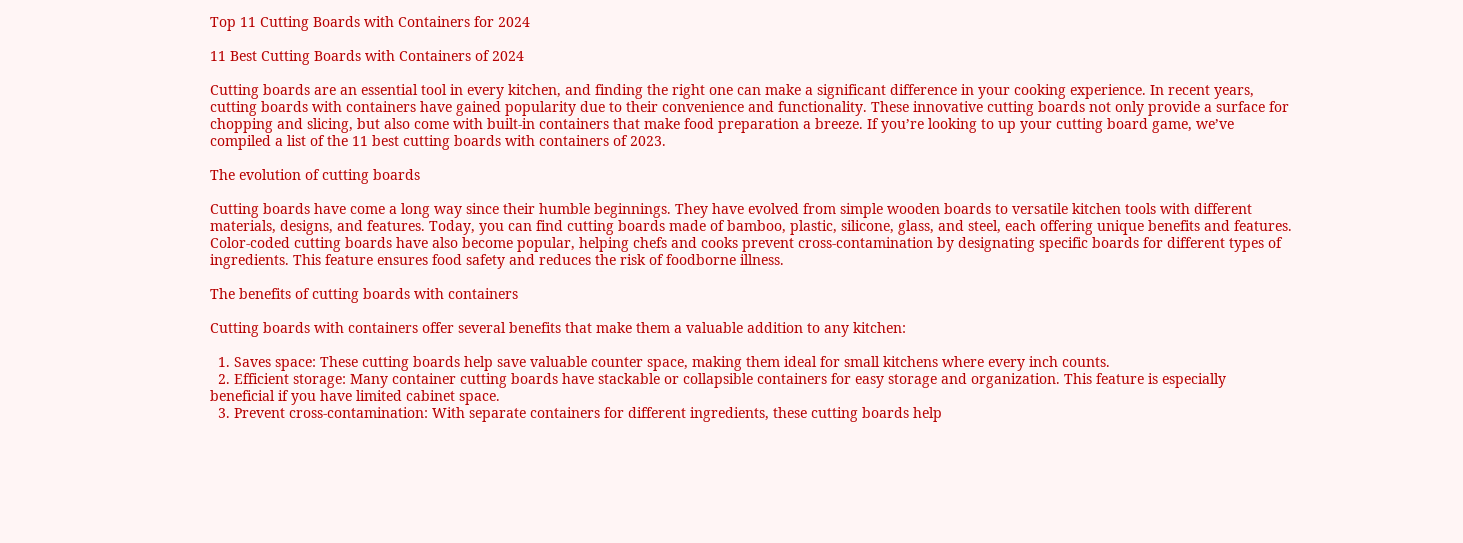Top 11 Cutting Boards with Containers for 2024

11 Best Cutting Boards with Containers of 2024

Cutting boards are an essential tool in every kitchen, and finding the right one can make a significant difference in your cooking experience. In recent years, cutting boards with containers have gained popularity due to their convenience and functionality. These innovative cutting boards not only provide a surface for chopping and slicing, but also come with built-in containers that make food preparation a breeze. If you’re looking to up your cutting board game, we’ve compiled a list of the 11 best cutting boards with containers of 2023.

The evolution of cutting boards

Cutting boards have come a long way since their humble beginnings. They have evolved from simple wooden boards to versatile kitchen tools with different materials, designs, and features. Today, you can find cutting boards made of bamboo, plastic, silicone, glass, and steel, each offering unique benefits and features.
Color-coded cutting boards have also become popular, helping chefs and cooks prevent cross-contamination by designating specific boards for different types of ingredients. This feature ensures food safety and reduces the risk of foodborne illness.

The benefits of cutting boards with containers

Cutting boards with containers offer several benefits that make them a valuable addition to any kitchen:

  1. Saves space: These cutting boards help save valuable counter space, making them ideal for small kitchens where every inch counts.
  2. Efficient storage: Many container cutting boards have stackable or collapsible containers for easy storage and organization. This feature is especially beneficial if you have limited cabinet space.
  3. Prevent cross-contamination: With separate containers for different ingredients, these cutting boards help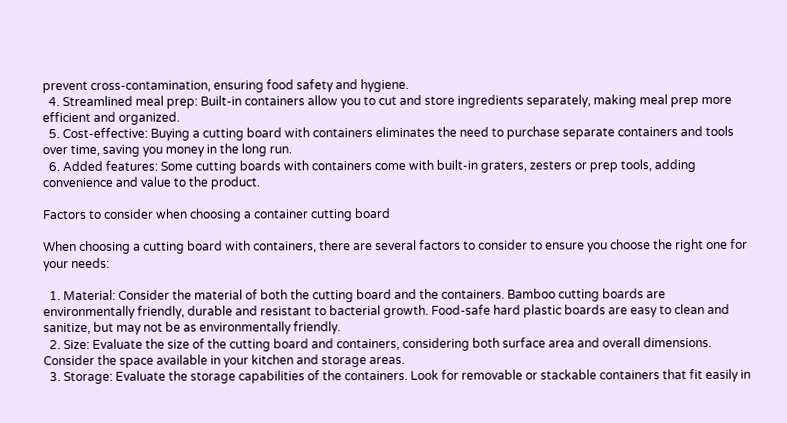prevent cross-contamination, ensuring food safety and hygiene.
  4. Streamlined meal prep: Built-in containers allow you to cut and store ingredients separately, making meal prep more efficient and organized.
  5. Cost-effective: Buying a cutting board with containers eliminates the need to purchase separate containers and tools over time, saving you money in the long run.
  6. Added features: Some cutting boards with containers come with built-in graters, zesters or prep tools, adding convenience and value to the product.

Factors to consider when choosing a container cutting board

When choosing a cutting board with containers, there are several factors to consider to ensure you choose the right one for your needs:

  1. Material: Consider the material of both the cutting board and the containers. Bamboo cutting boards are environmentally friendly, durable and resistant to bacterial growth. Food-safe hard plastic boards are easy to clean and sanitize, but may not be as environmentally friendly.
  2. Size: Evaluate the size of the cutting board and containers, considering both surface area and overall dimensions. Consider the space available in your kitchen and storage areas.
  3. Storage: Evaluate the storage capabilities of the containers. Look for removable or stackable containers that fit easily in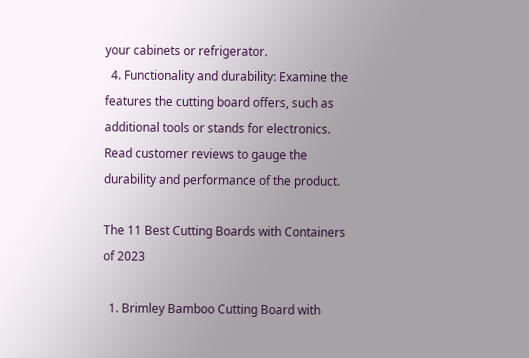your cabinets or refrigerator.
  4. Functionality and durability: Examine the features the cutting board offers, such as additional tools or stands for electronics. Read customer reviews to gauge the durability and performance of the product.

The 11 Best Cutting Boards with Containers of 2023

  1. Brimley Bamboo Cutting Board with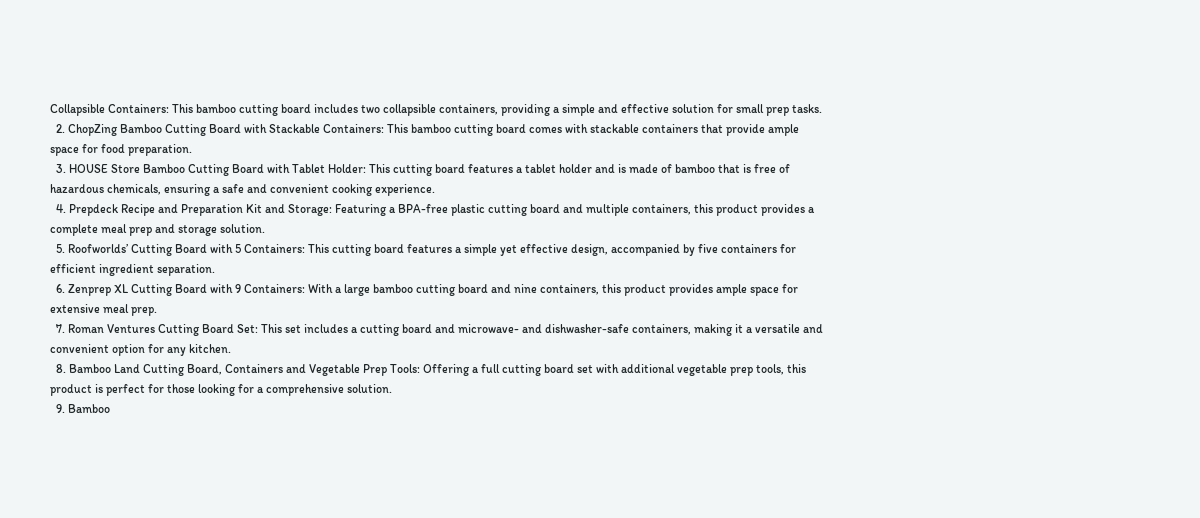Collapsible Containers: This bamboo cutting board includes two collapsible containers, providing a simple and effective solution for small prep tasks.
  2. ChopZing Bamboo Cutting Board with Stackable Containers: This bamboo cutting board comes with stackable containers that provide ample space for food preparation.
  3. HOUSE Store Bamboo Cutting Board with Tablet Holder: This cutting board features a tablet holder and is made of bamboo that is free of hazardous chemicals, ensuring a safe and convenient cooking experience.
  4. Prepdeck Recipe and Preparation Kit and Storage: Featuring a BPA-free plastic cutting board and multiple containers, this product provides a complete meal prep and storage solution.
  5. Roofworlds’ Cutting Board with 5 Containers: This cutting board features a simple yet effective design, accompanied by five containers for efficient ingredient separation.
  6. Zenprep XL Cutting Board with 9 Containers: With a large bamboo cutting board and nine containers, this product provides ample space for extensive meal prep.
  7. Roman Ventures Cutting Board Set: This set includes a cutting board and microwave- and dishwasher-safe containers, making it a versatile and convenient option for any kitchen.
  8. Bamboo Land Cutting Board, Containers and Vegetable Prep Tools: Offering a full cutting board set with additional vegetable prep tools, this product is perfect for those looking for a comprehensive solution.
  9. Bamboo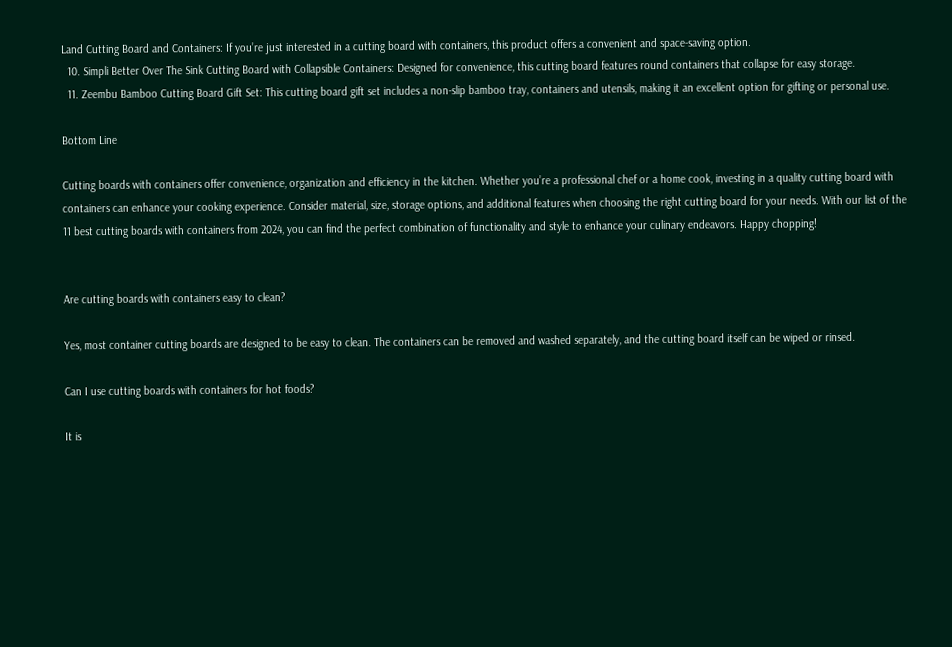Land Cutting Board and Containers: If you’re just interested in a cutting board with containers, this product offers a convenient and space-saving option.
  10. Simpli Better Over The Sink Cutting Board with Collapsible Containers: Designed for convenience, this cutting board features round containers that collapse for easy storage.
  11. Zeembu Bamboo Cutting Board Gift Set: This cutting board gift set includes a non-slip bamboo tray, containers and utensils, making it an excellent option for gifting or personal use.

Bottom Line

Cutting boards with containers offer convenience, organization and efficiency in the kitchen. Whether you’re a professional chef or a home cook, investing in a quality cutting board with containers can enhance your cooking experience. Consider material, size, storage options, and additional features when choosing the right cutting board for your needs. With our list of the 11 best cutting boards with containers from 2024, you can find the perfect combination of functionality and style to enhance your culinary endeavors. Happy chopping!


Are cutting boards with containers easy to clean?

Yes, most container cutting boards are designed to be easy to clean. The containers can be removed and washed separately, and the cutting board itself can be wiped or rinsed.

Can I use cutting boards with containers for hot foods?

It is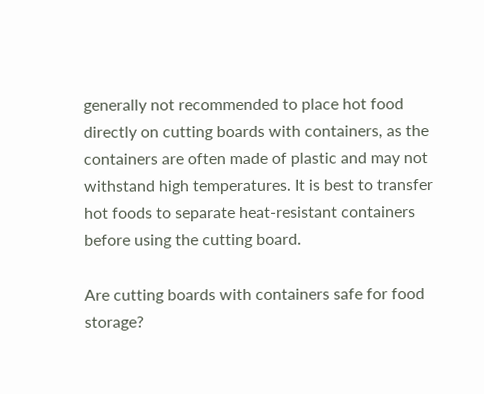generally not recommended to place hot food directly on cutting boards with containers, as the containers are often made of plastic and may not withstand high temperatures. It is best to transfer hot foods to separate heat-resistant containers before using the cutting board.

Are cutting boards with containers safe for food storage?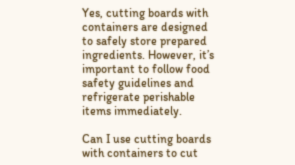Yes, cutting boards with containers are designed to safely store prepared ingredients. However, it’s important to follow food safety guidelines and refrigerate perishable items immediately.

Can I use cutting boards with containers to cut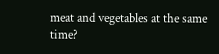meat and vegetables at the same time?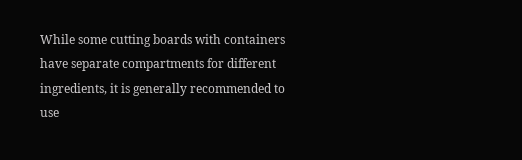While some cutting boards with containers have separate compartments for different ingredients, it is generally recommended to use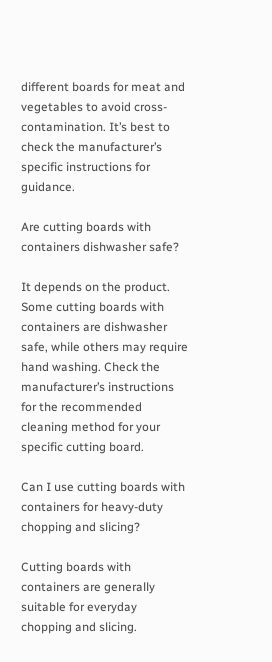different boards for meat and vegetables to avoid cross-contamination. It’s best to check the manufacturer’s specific instructions for guidance.

Are cutting boards with containers dishwasher safe?

It depends on the product. Some cutting boards with containers are dishwasher safe, while others may require hand washing. Check the manufacturer’s instructions for the recommended cleaning method for your specific cutting board.

Can I use cutting boards with containers for heavy-duty chopping and slicing?

Cutting boards with containers are generally suitable for everyday chopping and slicing.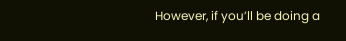However, if you’ll be doing a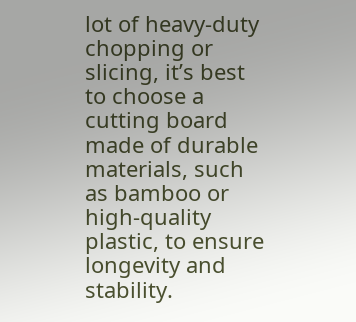lot of heavy-duty chopping or slicing, it’s best to choose a cutting board made of durable materials, such as bamboo or high-quality plastic, to ensure longevity and stability.